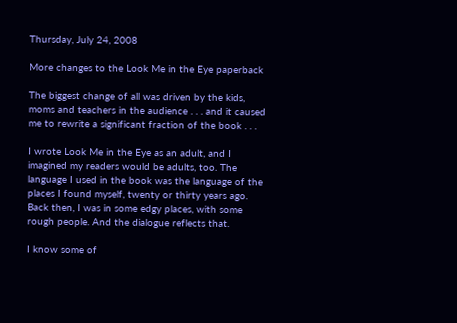Thursday, July 24, 2008

More changes to the Look Me in the Eye paperback

The biggest change of all was driven by the kids, moms and teachers in the audience . . . and it caused me to rewrite a significant fraction of the book . . .

I wrote Look Me in the Eye as an adult, and I imagined my readers would be adults, too. The language I used in the book was the language of the places I found myself, twenty or thirty years ago. Back then, I was in some edgy places, with some rough people. And the dialogue reflects that.

I know some of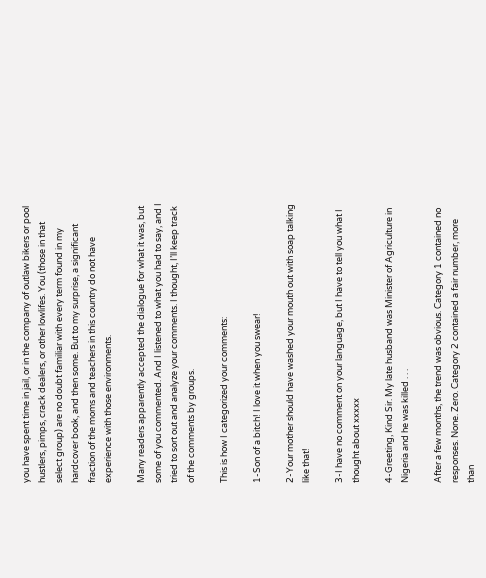you have spent time in jail, or in the company of outlaw bikers or pool hustlers, pimps, crack dealers, or other lowlifes. You (those in that select group) are no doubt familiar with every term found in my hardcover book, and then some. But to my surprise, a significant fraction of the moms and teachers in this country do not have experience with those environments.

Many readers apparently accepted the dialogue for what it was, but some of you commented. And I listened to what you had to say, and I tried to sort out and analyze your comments. I thought, I’ll keep track of the comments by groups.

This is how I categorized your comments:

1-Son of a bitch! I love it when you swear!

2-Your mother should have washed your mouth out with soap talking like that!

3-I have no comment on your language, but I have to tell you what I thought about xxxxx

4-Greeting, Kind Sir. My late husband was Minister of Agriculture in Nigeria and he was killed . . .

After a few months, the trend was obvious. Category 1 contained no responses. None. Zero. Category 2 contained a fair number, more than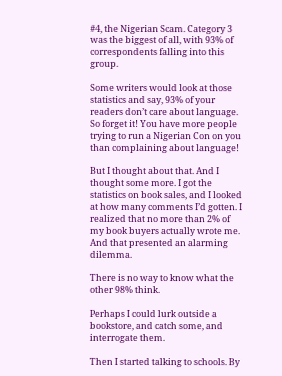#4, the Nigerian Scam. Category 3 was the biggest of all, with 93% of correspondents falling into this group.

Some writers would look at those statistics and say, 93% of your readers don’t care about language. So forget it! You have more people trying to run a Nigerian Con on you than complaining about language!

But I thought about that. And I thought some more. I got the statistics on book sales, and I looked at how many comments I’d gotten. I realized that no more than 2% of my book buyers actually wrote me. And that presented an alarming dilemma.

There is no way to know what the other 98% think.

Perhaps I could lurk outside a bookstore, and catch some, and interrogate them.

Then I started talking to schools. By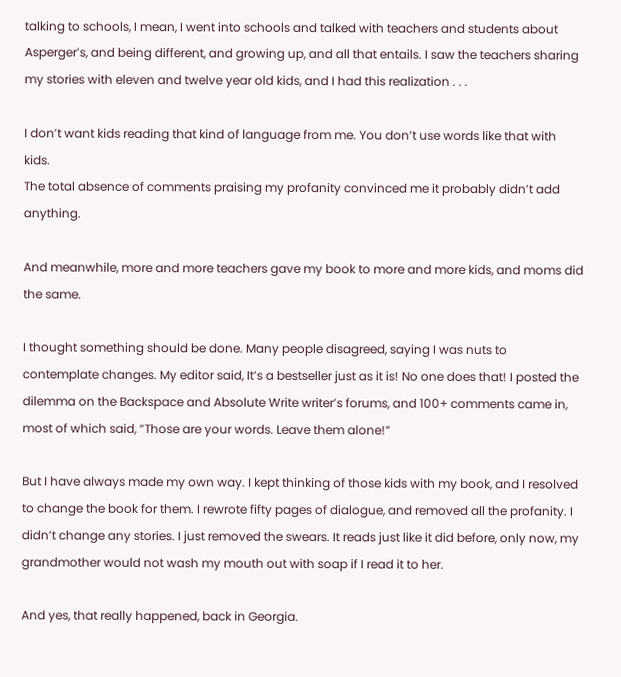talking to schools, I mean, I went into schools and talked with teachers and students about Asperger’s, and being different, and growing up, and all that entails. I saw the teachers sharing my stories with eleven and twelve year old kids, and I had this realization . . .

I don’t want kids reading that kind of language from me. You don’t use words like that with kids.
The total absence of comments praising my profanity convinced me it probably didn’t add anything.

And meanwhile, more and more teachers gave my book to more and more kids, and moms did the same.

I thought something should be done. Many people disagreed, saying I was nuts to contemplate changes. My editor said, It’s a bestseller just as it is! No one does that! I posted the dilemma on the Backspace and Absolute Write writer’s forums, and 100+ comments came in, most of which said, “Those are your words. Leave them alone!”

But I have always made my own way. I kept thinking of those kids with my book, and I resolved to change the book for them. I rewrote fifty pages of dialogue, and removed all the profanity. I didn’t change any stories. I just removed the swears. It reads just like it did before, only now, my grandmother would not wash my mouth out with soap if I read it to her.

And yes, that really happened, back in Georgia.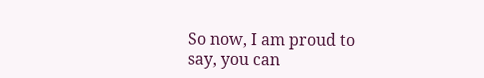So now, I am proud to say, you can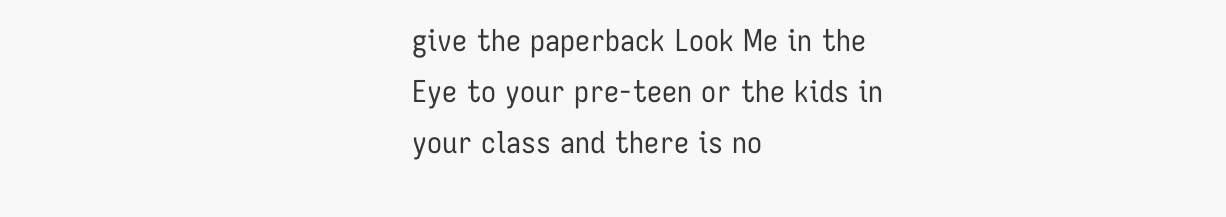give the paperback Look Me in the Eye to your pre-teen or the kids in your class and there is no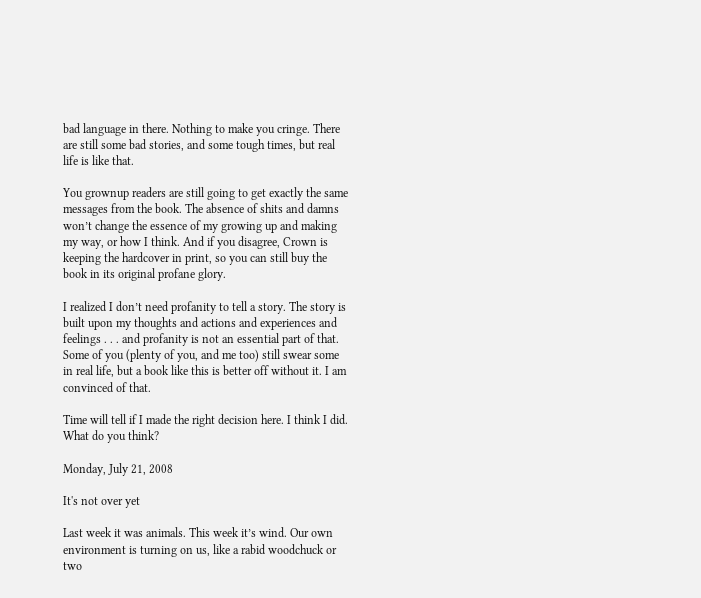bad language in there. Nothing to make you cringe. There are still some bad stories, and some tough times, but real life is like that.

You grownup readers are still going to get exactly the same messages from the book. The absence of shits and damns won’t change the essence of my growing up and making my way, or how I think. And if you disagree, Crown is keeping the hardcover in print, so you can still buy the book in its original profane glory.

I realized I don’t need profanity to tell a story. The story is built upon my thoughts and actions and experiences and feelings . . . and profanity is not an essential part of that. Some of you (plenty of you, and me too) still swear some in real life, but a book like this is better off without it. I am convinced of that.

Time will tell if I made the right decision here. I think I did. What do you think?

Monday, July 21, 2008

It's not over yet

Last week it was animals. This week it’s wind. Our own environment is turning on us, like a rabid woodchuck or two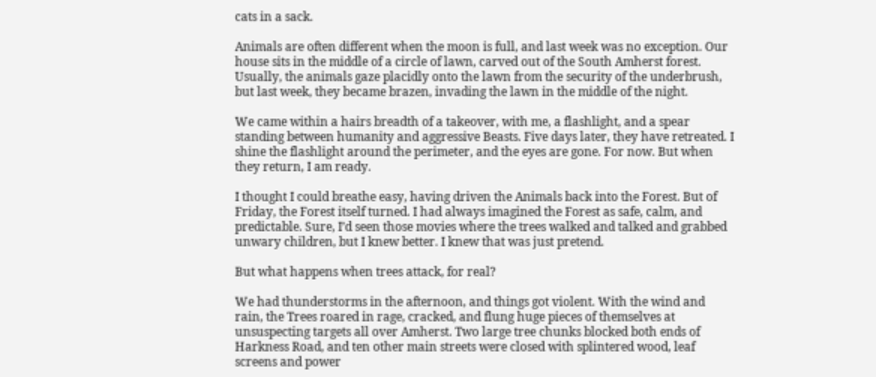cats in a sack.

Animals are often different when the moon is full, and last week was no exception. Our house sits in the middle of a circle of lawn, carved out of the South Amherst forest. Usually, the animals gaze placidly onto the lawn from the security of the underbrush, but last week, they became brazen, invading the lawn in the middle of the night.

We came within a hairs breadth of a takeover, with me, a flashlight, and a spear standing between humanity and aggressive Beasts. Five days later, they have retreated. I shine the flashlight around the perimeter, and the eyes are gone. For now. But when they return, I am ready.

I thought I could breathe easy, having driven the Animals back into the Forest. But of Friday, the Forest itself turned. I had always imagined the Forest as safe, calm, and predictable. Sure, I’d seen those movies where the trees walked and talked and grabbed unwary children, but I knew better. I knew that was just pretend.

But what happens when trees attack, for real?

We had thunderstorms in the afternoon, and things got violent. With the wind and rain, the Trees roared in rage, cracked, and flung huge pieces of themselves at unsuspecting targets all over Amherst. Two large tree chunks blocked both ends of Harkness Road, and ten other main streets were closed with splintered wood, leaf screens and power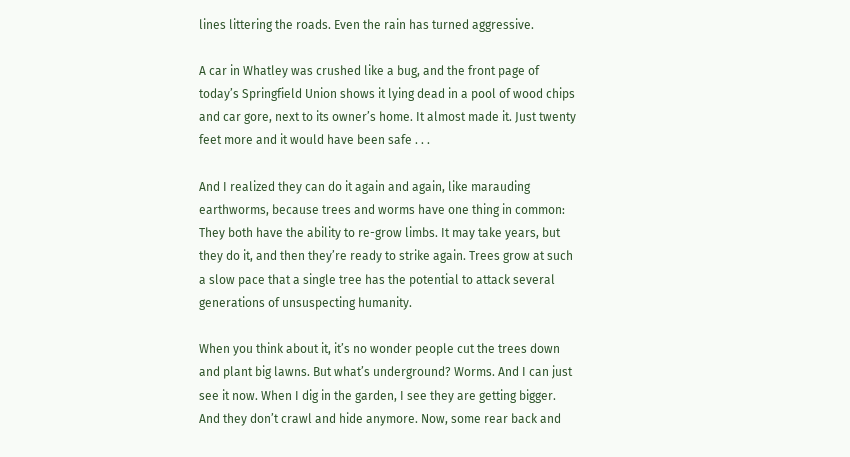lines littering the roads. Even the rain has turned aggressive.

A car in Whatley was crushed like a bug, and the front page of today’s Springfield Union shows it lying dead in a pool of wood chips and car gore, next to its owner’s home. It almost made it. Just twenty feet more and it would have been safe . . .

And I realized they can do it again and again, like marauding earthworms, because trees and worms have one thing in common: They both have the ability to re-grow limbs. It may take years, but they do it, and then they’re ready to strike again. Trees grow at such a slow pace that a single tree has the potential to attack several generations of unsuspecting humanity.

When you think about it, it’s no wonder people cut the trees down and plant big lawns. But what’s underground? Worms. And I can just see it now. When I dig in the garden, I see they are getting bigger. And they don’t crawl and hide anymore. Now, some rear back and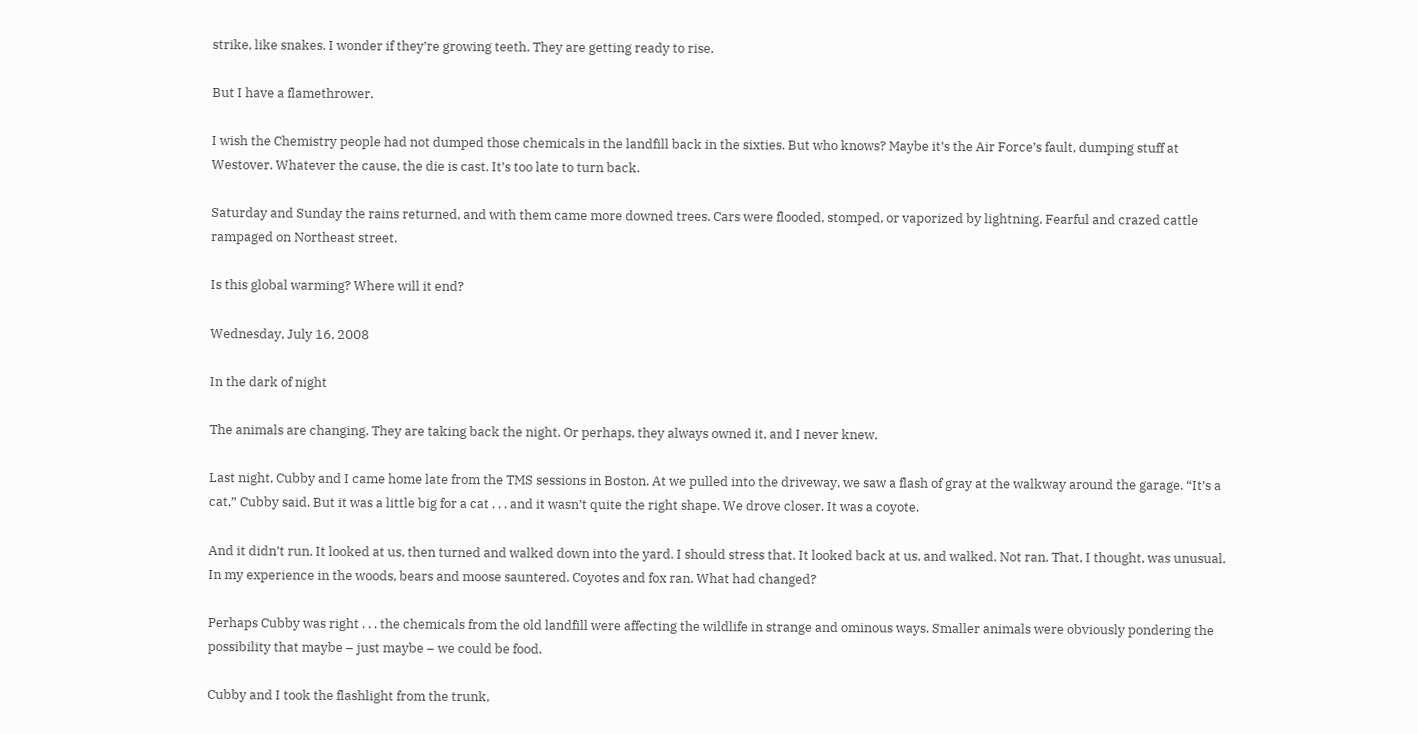strike, like snakes. I wonder if they’re growing teeth. They are getting ready to rise.

But I have a flamethrower.

I wish the Chemistry people had not dumped those chemicals in the landfill back in the sixties. But who knows? Maybe it’s the Air Force’s fault, dumping stuff at Westover. Whatever the cause, the die is cast. It’s too late to turn back.

Saturday and Sunday the rains returned, and with them came more downed trees. Cars were flooded, stomped, or vaporized by lightning. Fearful and crazed cattle rampaged on Northeast street.

Is this global warming? Where will it end?

Wednesday, July 16, 2008

In the dark of night

The animals are changing. They are taking back the night. Or perhaps, they always owned it, and I never knew.

Last night, Cubby and I came home late from the TMS sessions in Boston. At we pulled into the driveway, we saw a flash of gray at the walkway around the garage. “It’s a cat,” Cubby said. But it was a little big for a cat . . . and it wasn’t quite the right shape. We drove closer. It was a coyote.

And it didn’t run. It looked at us, then turned and walked down into the yard. I should stress that. It looked back at us, and walked. Not ran. That, I thought, was unusual. In my experience in the woods, bears and moose sauntered. Coyotes and fox ran. What had changed?

Perhaps Cubby was right . . . the chemicals from the old landfill were affecting the wildlife in strange and ominous ways. Smaller animals were obviously pondering the possibility that maybe – just maybe – we could be food.

Cubby and I took the flashlight from the trunk,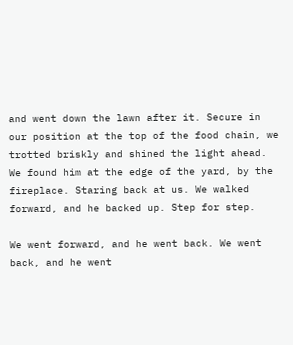and went down the lawn after it. Secure in our position at the top of the food chain, we trotted briskly and shined the light ahead. We found him at the edge of the yard, by the fireplace. Staring back at us. We walked forward, and he backed up. Step for step.

We went forward, and he went back. We went back, and he went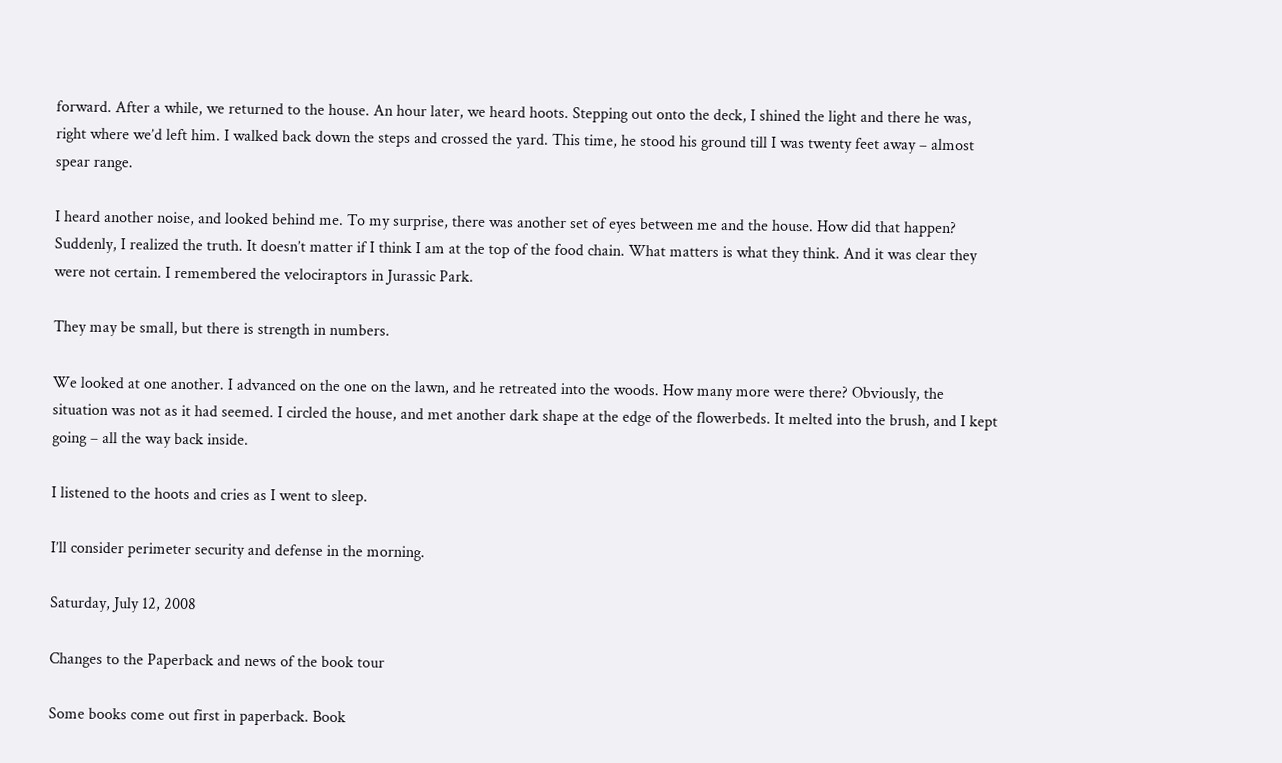forward. After a while, we returned to the house. An hour later, we heard hoots. Stepping out onto the deck, I shined the light and there he was, right where we’d left him. I walked back down the steps and crossed the yard. This time, he stood his ground till I was twenty feet away – almost spear range.

I heard another noise, and looked behind me. To my surprise, there was another set of eyes between me and the house. How did that happen? Suddenly, I realized the truth. It doesn’t matter if I think I am at the top of the food chain. What matters is what they think. And it was clear they were not certain. I remembered the velociraptors in Jurassic Park.

They may be small, but there is strength in numbers.

We looked at one another. I advanced on the one on the lawn, and he retreated into the woods. How many more were there? Obviously, the situation was not as it had seemed. I circled the house, and met another dark shape at the edge of the flowerbeds. It melted into the brush, and I kept going – all the way back inside.

I listened to the hoots and cries as I went to sleep.

I’ll consider perimeter security and defense in the morning.

Saturday, July 12, 2008

Changes to the Paperback and news of the book tour

Some books come out first in paperback. Book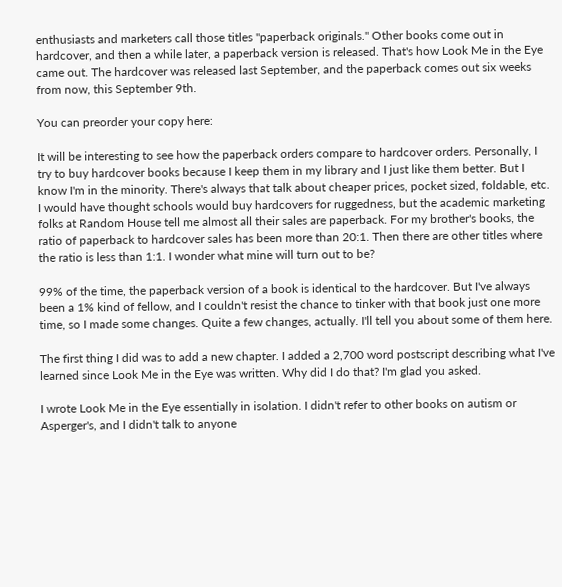enthusiasts and marketers call those titles "paperback originals." Other books come out in hardcover, and then a while later, a paperback version is released. That's how Look Me in the Eye came out. The hardcover was released last September, and the paperback comes out six weeks from now, this September 9th.

You can preorder your copy here:

It will be interesting to see how the paperback orders compare to hardcover orders. Personally, I try to buy hardcover books because I keep them in my library and I just like them better. But I know I'm in the minority. There's always that talk about cheaper prices, pocket sized, foldable, etc. I would have thought schools would buy hardcovers for ruggedness, but the academic marketing folks at Random House tell me almost all their sales are paperback. For my brother's books, the ratio of paperback to hardcover sales has been more than 20:1. Then there are other titles where the ratio is less than 1:1. I wonder what mine will turn out to be?

99% of the time, the paperback version of a book is identical to the hardcover. But I've always been a 1% kind of fellow, and I couldn't resist the chance to tinker with that book just one more time, so I made some changes. Quite a few changes, actually. I'll tell you about some of them here.

The first thing I did was to add a new chapter. I added a 2,700 word postscript describing what I've learned since Look Me in the Eye was written. Why did I do that? I'm glad you asked.

I wrote Look Me in the Eye essentially in isolation. I didn't refer to other books on autism or Asperger's, and I didn't talk to anyone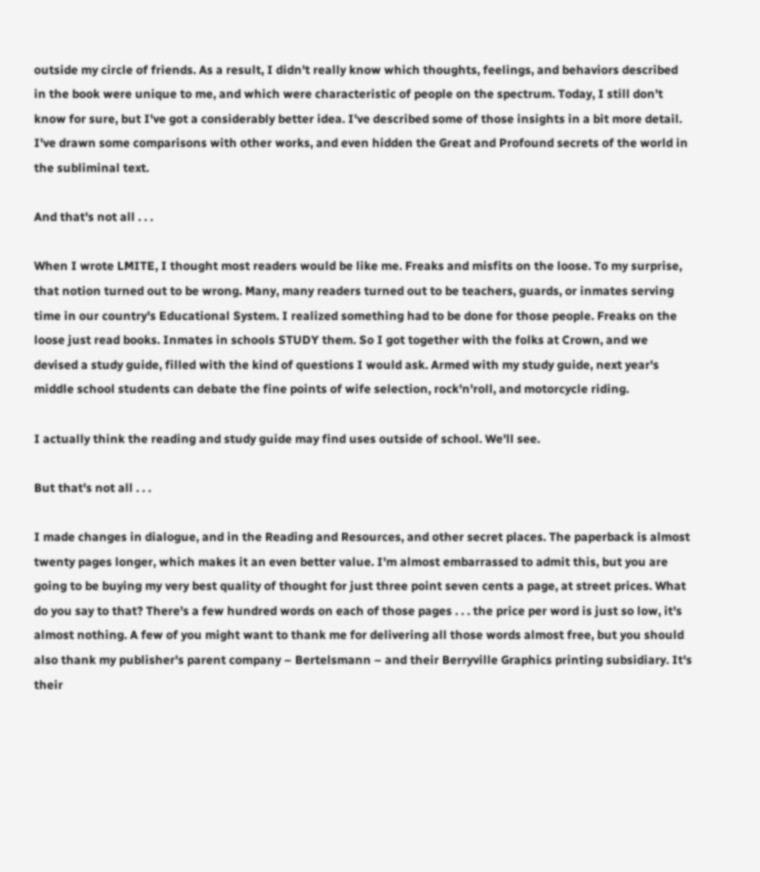outside my circle of friends. As a result, I didn't really know which thoughts, feelings, and behaviors described in the book were unique to me, and which were characteristic of people on the spectrum. Today, I still don't know for sure, but I've got a considerably better idea. I've described some of those insights in a bit more detail. I've drawn some comparisons with other works, and even hidden the Great and Profound secrets of the world in the subliminal text.

And that's not all . . .

When I wrote LMITE, I thought most readers would be like me. Freaks and misfits on the loose. To my surprise, that notion turned out to be wrong. Many, many readers turned out to be teachers, guards, or inmates serving time in our country's Educational System. I realized something had to be done for those people. Freaks on the loose just read books. Inmates in schools STUDY them. So I got together with the folks at Crown, and we devised a study guide, filled with the kind of questions I would ask. Armed with my study guide, next year's middle school students can debate the fine points of wife selection, rock'n'roll, and motorcycle riding.

I actually think the reading and study guide may find uses outside of school. We'll see.

But that's not all . . .

I made changes in dialogue, and in the Reading and Resources, and other secret places. The paperback is almost twenty pages longer, which makes it an even better value. I'm almost embarrassed to admit this, but you are going to be buying my very best quality of thought for just three point seven cents a page, at street prices. What do you say to that? There's a few hundred words on each of those pages . . . the price per word is just so low, it's almost nothing. A few of you might want to thank me for delivering all those words almost free, but you should also thank my publisher's parent company – Bertelsmann – and their Berryville Graphics printing subsidiary. It's their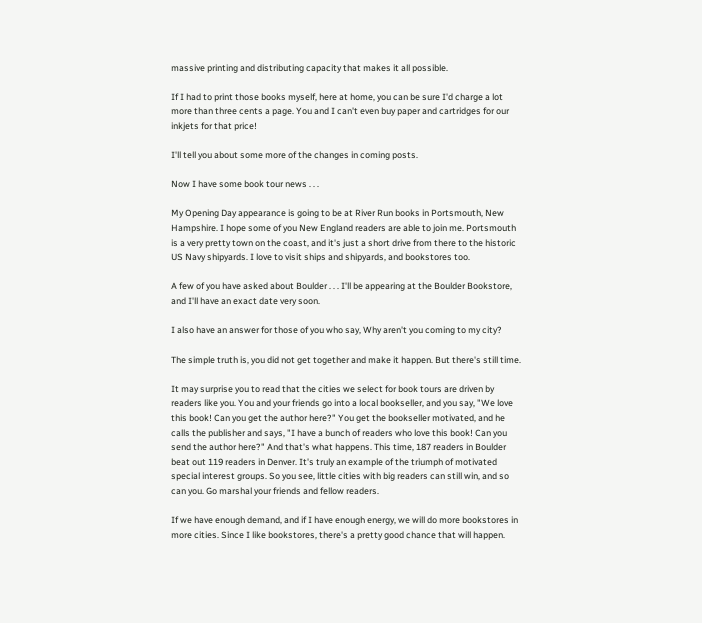massive printing and distributing capacity that makes it all possible.

If I had to print those books myself, here at home, you can be sure I'd charge a lot more than three cents a page. You and I can't even buy paper and cartridges for our inkjets for that price!

I'll tell you about some more of the changes in coming posts.

Now I have some book tour news . . .

My Opening Day appearance is going to be at River Run books in Portsmouth, New Hampshire. I hope some of you New England readers are able to join me. Portsmouth is a very pretty town on the coast, and it's just a short drive from there to the historic US Navy shipyards. I love to visit ships and shipyards, and bookstores too.

A few of you have asked about Boulder . . . I'll be appearing at the Boulder Bookstore, and I'll have an exact date very soon.

I also have an answer for those of you who say, Why aren't you coming to my city?

The simple truth is, you did not get together and make it happen. But there's still time.

It may surprise you to read that the cities we select for book tours are driven by readers like you. You and your friends go into a local bookseller, and you say, "We love this book! Can you get the author here?" You get the bookseller motivated, and he calls the publisher and says, "I have a bunch of readers who love this book! Can you send the author here?" And that's what happens. This time, 187 readers in Boulder beat out 119 readers in Denver. It's truly an example of the triumph of motivated special interest groups. So you see, little cities with big readers can still win, and so can you. Go marshal your friends and fellow readers.

If we have enough demand, and if I have enough energy, we will do more bookstores in more cities. Since I like bookstores, there's a pretty good chance that will happen.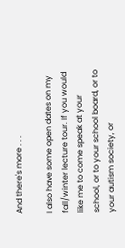And there's more . . .

I also have some open dates on my fall/winter lecture tour. If you would like me to come speak at your school, or to your school board, or to your autism society, or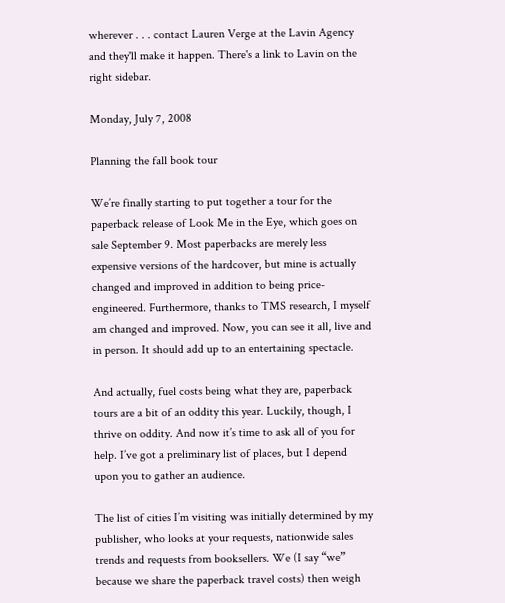wherever . . . contact Lauren Verge at the Lavin Agency and they'll make it happen. There's a link to Lavin on the right sidebar.

Monday, July 7, 2008

Planning the fall book tour

We’re finally starting to put together a tour for the paperback release of Look Me in the Eye, which goes on sale September 9. Most paperbacks are merely less expensive versions of the hardcover, but mine is actually changed and improved in addition to being price-engineered. Furthermore, thanks to TMS research, I myself am changed and improved. Now, you can see it all, live and in person. It should add up to an entertaining spectacle.

And actually, fuel costs being what they are, paperback tours are a bit of an oddity this year. Luckily, though, I thrive on oddity. And now it’s time to ask all of you for help. I’ve got a preliminary list of places, but I depend upon you to gather an audience.

The list of cities I’m visiting was initially determined by my publisher, who looks at your requests, nationwide sales trends and requests from booksellers. We (I say “we” because we share the paperback travel costs) then weigh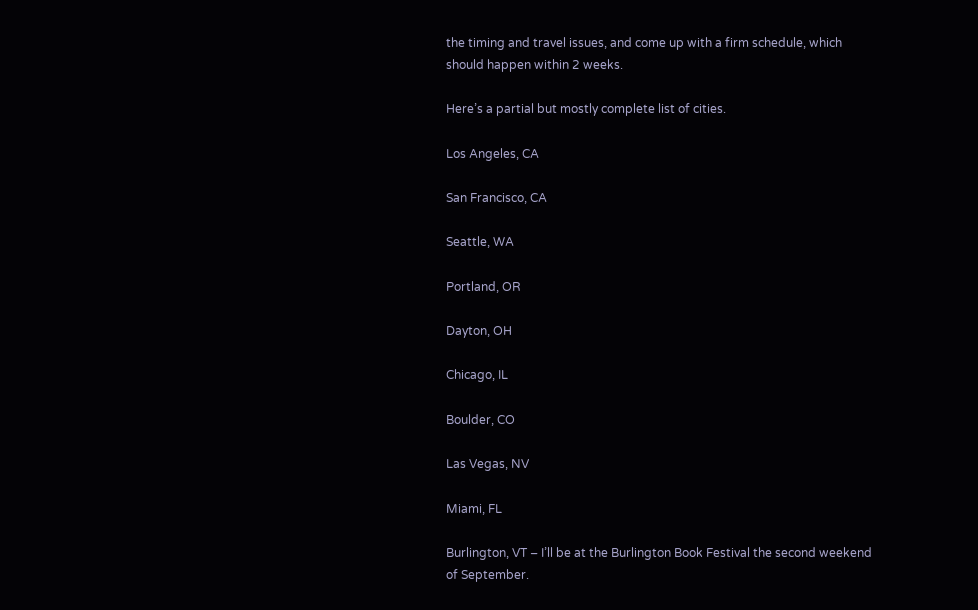the timing and travel issues, and come up with a firm schedule, which should happen within 2 weeks.

Here’s a partial but mostly complete list of cities.

Los Angeles, CA

San Francisco, CA

Seattle, WA

Portland, OR

Dayton, OH

Chicago, IL

Boulder, CO

Las Vegas, NV

Miami, FL

Burlington, VT – I’ll be at the Burlington Book Festival the second weekend of September.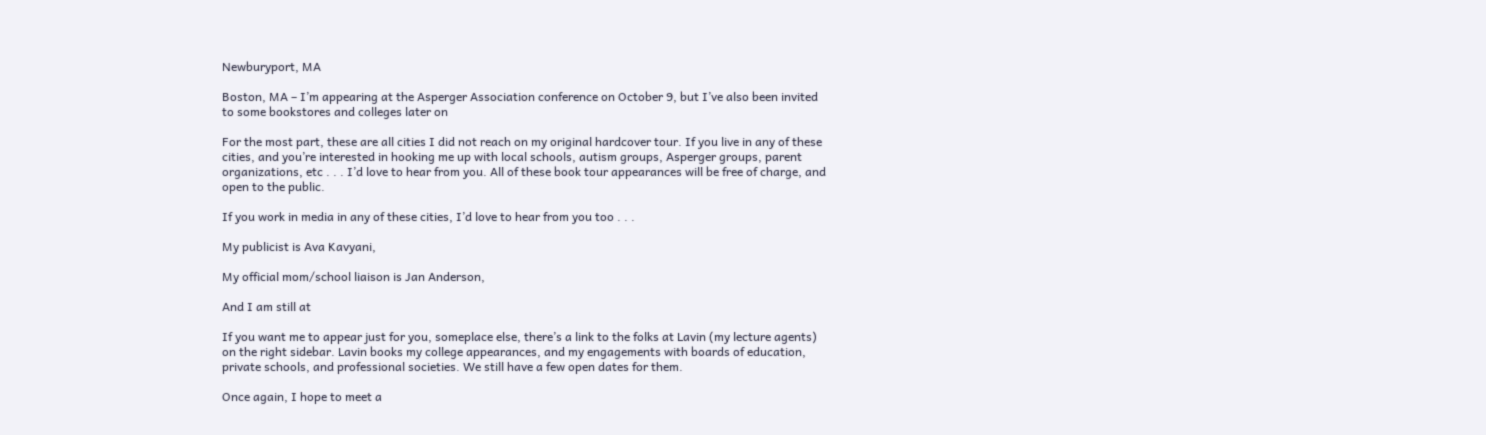Newburyport, MA

Boston, MA – I’m appearing at the Asperger Association conference on October 9, but I’ve also been invited to some bookstores and colleges later on

For the most part, these are all cities I did not reach on my original hardcover tour. If you live in any of these cities, and you’re interested in hooking me up with local schools, autism groups, Asperger groups, parent organizations, etc . . . I’d love to hear from you. All of these book tour appearances will be free of charge, and open to the public.

If you work in media in any of these cities, I’d love to hear from you too . . .

My publicist is Ava Kavyani,

My official mom/school liaison is Jan Anderson,

And I am still at

If you want me to appear just for you, someplace else, there’s a link to the folks at Lavin (my lecture agents) on the right sidebar. Lavin books my college appearances, and my engagements with boards of education, private schools, and professional societies. We still have a few open dates for them.

Once again, I hope to meet a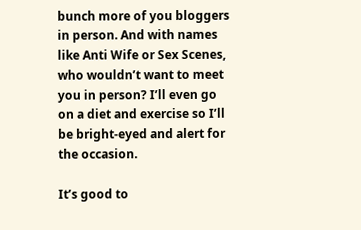bunch more of you bloggers in person. And with names like Anti Wife or Sex Scenes, who wouldn’t want to meet you in person? I’ll even go on a diet and exercise so I’ll be bright-eyed and alert for the occasion.

It’s good to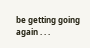be getting going again . . .